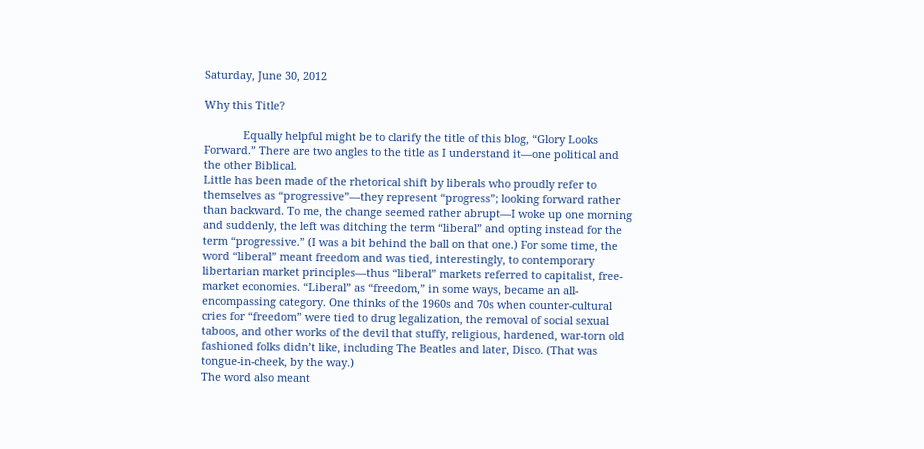Saturday, June 30, 2012

Why this Title?

             Equally helpful might be to clarify the title of this blog, “Glory Looks Forward.” There are two angles to the title as I understand it—one political and the other Biblical.
Little has been made of the rhetorical shift by liberals who proudly refer to themselves as “progressive”—they represent “progress”; looking forward rather than backward. To me, the change seemed rather abrupt—I woke up one morning and suddenly, the left was ditching the term “liberal” and opting instead for the term “progressive.” (I was a bit behind the ball on that one.) For some time, the word “liberal” meant freedom and was tied, interestingly, to contemporary libertarian market principles—thus “liberal” markets referred to capitalist, free-market economies. “Liberal” as “freedom,” in some ways, became an all-encompassing category. One thinks of the 1960s and 70s when counter-cultural cries for “freedom” were tied to drug legalization, the removal of social sexual taboos, and other works of the devil that stuffy, religious, hardened, war-torn old fashioned folks didn’t like, including The Beatles and later, Disco. (That was tongue-in-cheek, by the way.)
The word also meant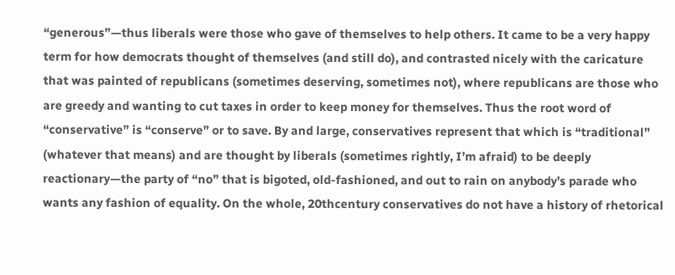“generous”—thus liberals were those who gave of themselves to help others. It came to be a very happy term for how democrats thought of themselves (and still do), and contrasted nicely with the caricature that was painted of republicans (sometimes deserving, sometimes not), where republicans are those who are greedy and wanting to cut taxes in order to keep money for themselves. Thus the root word of “conservative” is “conserve” or to save. By and large, conservatives represent that which is “traditional” (whatever that means) and are thought by liberals (sometimes rightly, I’m afraid) to be deeply reactionary—the party of “no” that is bigoted, old-fashioned, and out to rain on anybody’s parade who wants any fashion of equality. On the whole, 20thcentury conservatives do not have a history of rhetorical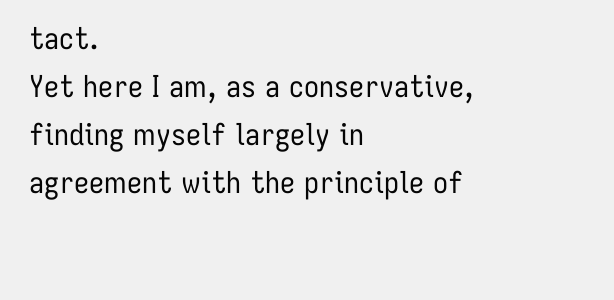tact.
Yet here I am, as a conservative, finding myself largely in agreement with the principle of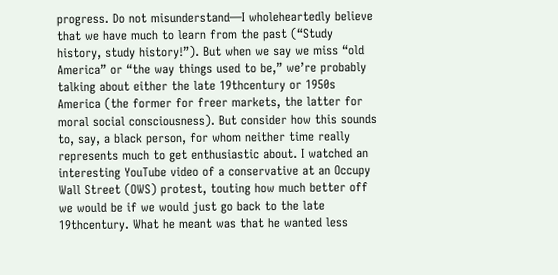progress. Do not misunderstand—I wholeheartedly believe that we have much to learn from the past (“Study history, study history!”). But when we say we miss “old America” or “the way things used to be,” we’re probably talking about either the late 19thcentury or 1950s America (the former for freer markets, the latter for moral social consciousness). But consider how this sounds to, say, a black person, for whom neither time really represents much to get enthusiastic about. I watched an interesting YouTube video of a conservative at an Occupy Wall Street (OWS) protest, touting how much better off we would be if we would just go back to the late 19thcentury. What he meant was that he wanted less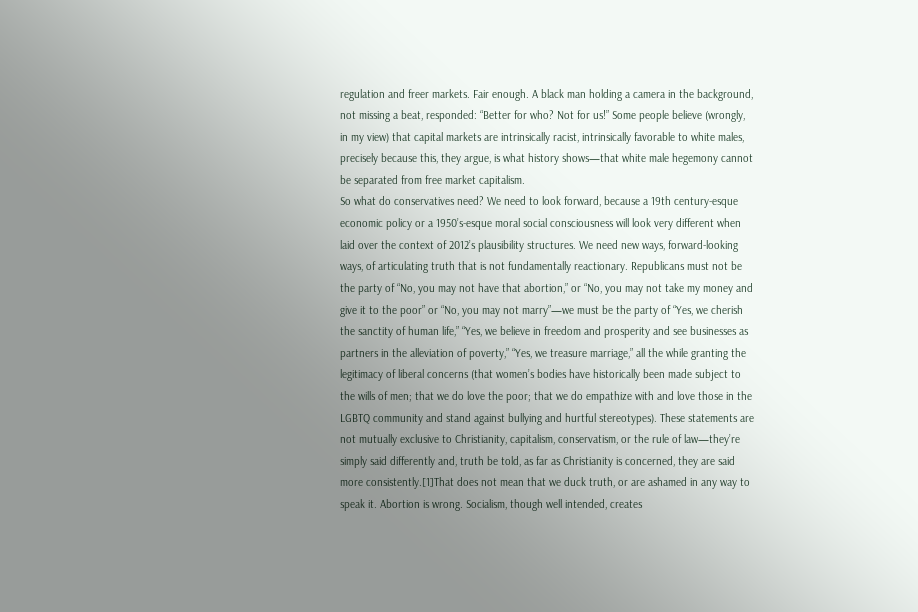regulation and freer markets. Fair enough. A black man holding a camera in the background, not missing a beat, responded: “Better for who? Not for us!” Some people believe (wrongly, in my view) that capital markets are intrinsically racist, intrinsically favorable to white males, precisely because this, they argue, is what history shows—that white male hegemony cannot be separated from free market capitalism.
So what do conservatives need? We need to look forward, because a 19th century-esque economic policy or a 1950’s-esque moral social consciousness will look very different when laid over the context of 2012’s plausibility structures. We need new ways, forward-looking ways, of articulating truth that is not fundamentally reactionary. Republicans must not be the party of “No, you may not have that abortion,” or “No, you may not take my money and give it to the poor” or “No, you may not marry”—we must be the party of “Yes, we cherish the sanctity of human life,” “Yes, we believe in freedom and prosperity and see businesses as partners in the alleviation of poverty,” “Yes, we treasure marriage,” all the while granting the legitimacy of liberal concerns (that women’s bodies have historically been made subject to the wills of men; that we do love the poor; that we do empathize with and love those in the LGBTQ community and stand against bullying and hurtful stereotypes). These statements are not mutually exclusive to Christianity, capitalism, conservatism, or the rule of law—they’re simply said differently and, truth be told, as far as Christianity is concerned, they are said more consistently.[1]That does not mean that we duck truth, or are ashamed in any way to speak it. Abortion is wrong. Socialism, though well intended, creates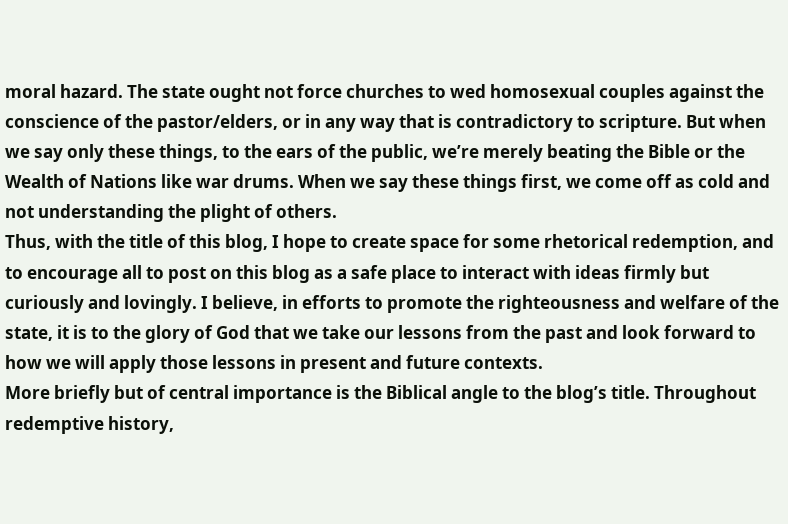moral hazard. The state ought not force churches to wed homosexual couples against the conscience of the pastor/elders, or in any way that is contradictory to scripture. But when we say only these things, to the ears of the public, we’re merely beating the Bible or the Wealth of Nations like war drums. When we say these things first, we come off as cold and not understanding the plight of others.
Thus, with the title of this blog, I hope to create space for some rhetorical redemption, and to encourage all to post on this blog as a safe place to interact with ideas firmly but curiously and lovingly. I believe, in efforts to promote the righteousness and welfare of the state, it is to the glory of God that we take our lessons from the past and look forward to how we will apply those lessons in present and future contexts.
More briefly but of central importance is the Biblical angle to the blog’s title. Throughout redemptive history,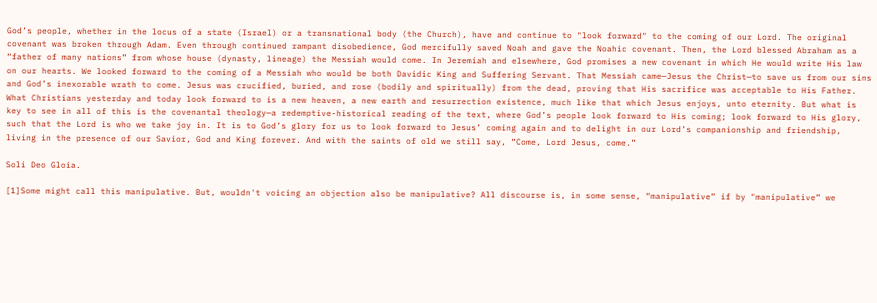God’s people, whether in the locus of a state (Israel) or a transnational body (the Church), have and continue to "look forward" to the coming of our Lord. The original covenant was broken through Adam. Even through continued rampant disobedience, God mercifully saved Noah and gave the Noahic covenant. Then, the Lord blessed Abraham as a “father of many nations” from whose house (dynasty, lineage) the Messiah would come. In Jeremiah and elsewhere, God promises a new covenant in which He would write His law on our hearts. We looked forward to the coming of a Messiah who would be both Davidic King and Suffering Servant. That Messiah came—Jesus the Christ—to save us from our sins and God’s inexorable wrath to come. Jesus was crucified, buried, and rose (bodily and spiritually) from the dead, proving that His sacrifice was acceptable to His Father. What Christians yesterday and today look forward to is a new heaven, a new earth and resurrection existence, much like that which Jesus enjoys, unto eternity. But what is key to see in all of this is the covenantal theology—a redemptive-historical reading of the text, where God’s people look forward to His coming; look forward to His glory, such that the Lord is who we take joy in. It is to God’s glory for us to look forward to Jesus’ coming again and to delight in our Lord’s companionship and friendship, living in the presence of our Savior, God and King forever. And with the saints of old we still say, “Come, Lord Jesus, come.”

Soli Deo Gloia.

[1]Some might call this manipulative. But, wouldn't voicing an objection also be manipulative? All discourse is, in some sense, “manipulative” if by "manipulative” we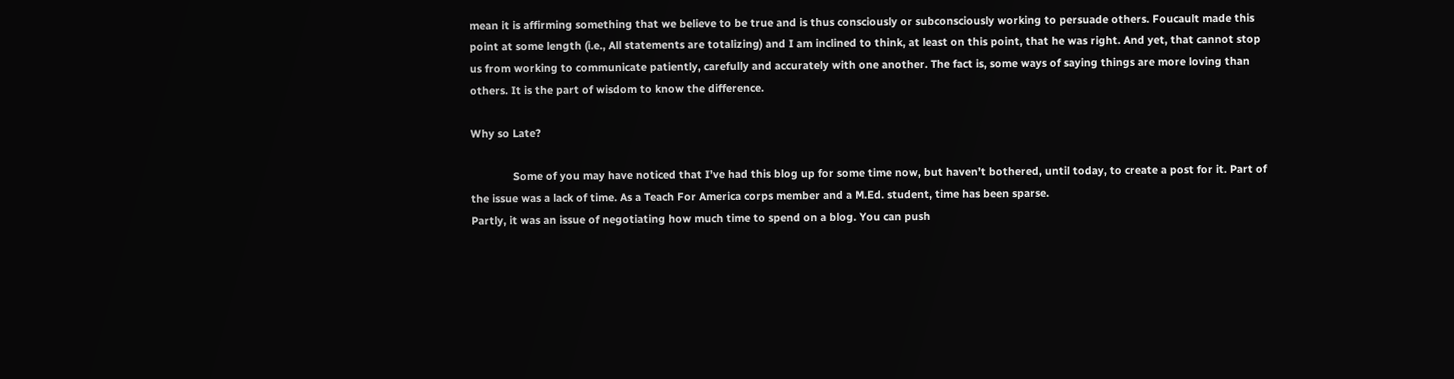mean it is affirming something that we believe to be true and is thus consciously or subconsciously working to persuade others. Foucault made this point at some length (i.e., All statements are totalizing) and I am inclined to think, at least on this point, that he was right. And yet, that cannot stop us from working to communicate patiently, carefully and accurately with one another. The fact is, some ways of saying things are more loving than others. It is the part of wisdom to know the difference.

Why so Late?

              Some of you may have noticed that I’ve had this blog up for some time now, but haven’t bothered, until today, to create a post for it. Part of the issue was a lack of time. As a Teach For America corps member and a M.Ed. student, time has been sparse.
Partly, it was an issue of negotiating how much time to spend on a blog. You can push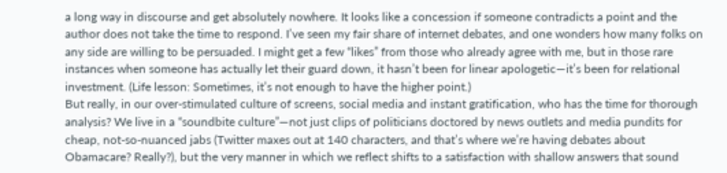a long way in discourse and get absolutely nowhere. It looks like a concession if someone contradicts a point and the author does not take the time to respond. I’ve seen my fair share of internet debates, and one wonders how many folks on any side are willing to be persuaded. I might get a few “likes” from those who already agree with me, but in those rare instances when someone has actually let their guard down, it hasn’t been for linear apologetic—it’s been for relational investment. (Life lesson: Sometimes, it’s not enough to have the higher point.)
But really, in our over-stimulated culture of screens, social media and instant gratification, who has the time for thorough analysis? We live in a “soundbite culture”—not just clips of politicians doctored by news outlets and media pundits for cheap, not-so-nuanced jabs (Twitter maxes out at 140 characters, and that’s where we’re having debates about Obamacare? Really?), but the very manner in which we reflect shifts to a satisfaction with shallow answers that sound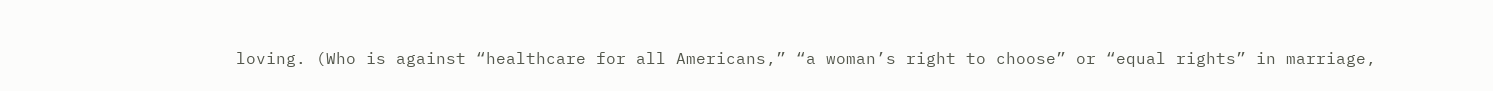loving. (Who is against “healthcare for all Americans,” “a woman’s right to choose” or “equal rights” in marriage,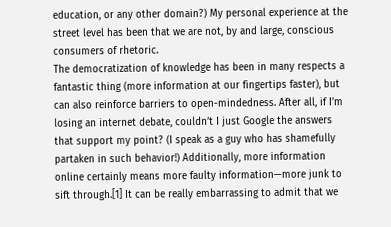education, or any other domain?) My personal experience at the street level has been that we are not, by and large, conscious consumers of rhetoric.
The democratization of knowledge has been in many respects a fantastic thing (more information at our fingertips faster), but can also reinforce barriers to open-mindedness. After all, if I’m losing an internet debate, couldn’t I just Google the answers that support my point? (I speak as a guy who has shamefully partaken in such behavior!) Additionally, more information online certainly means more faulty information—more junk to sift through.[1] It can be really embarrassing to admit that we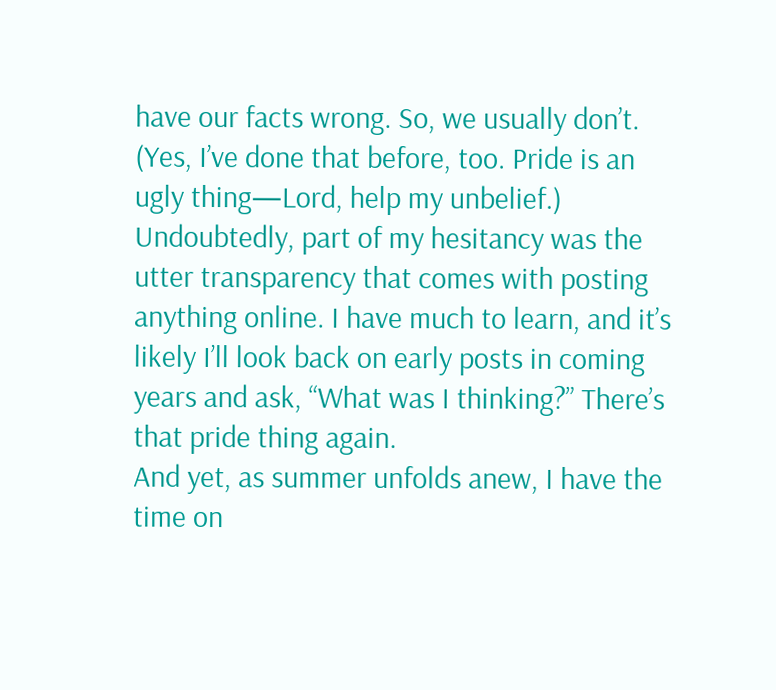have our facts wrong. So, we usually don’t. (Yes, I’ve done that before, too. Pride is an ugly thing—Lord, help my unbelief.)
Undoubtedly, part of my hesitancy was the utter transparency that comes with posting anything online. I have much to learn, and it’s likely I’ll look back on early posts in coming years and ask, “What was I thinking?” There’s that pride thing again.
And yet, as summer unfolds anew, I have the time on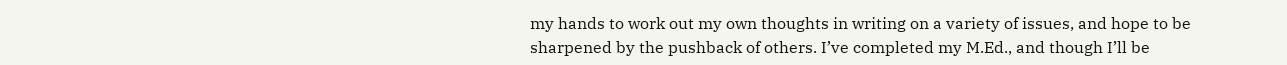my hands to work out my own thoughts in writing on a variety of issues, and hope to be sharpened by the pushback of others. I’ve completed my M.Ed., and though I’ll be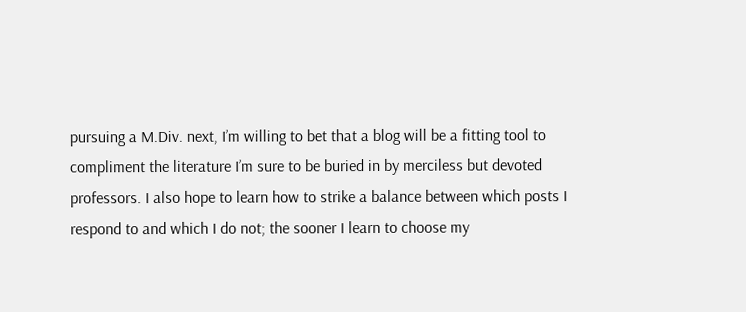pursuing a M.Div. next, I’m willing to bet that a blog will be a fitting tool to compliment the literature I’m sure to be buried in by merciless but devoted professors. I also hope to learn how to strike a balance between which posts I respond to and which I do not; the sooner I learn to choose my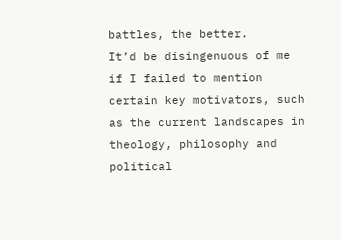battles, the better.
It’d be disingenuous of me if I failed to mention certain key motivators, such as the current landscapes in theology, philosophy and political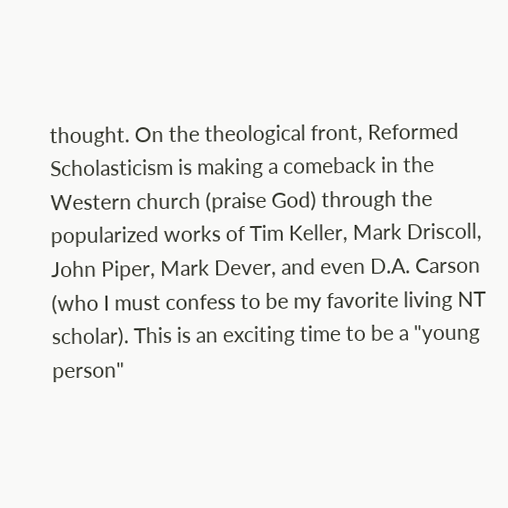thought. On the theological front, Reformed Scholasticism is making a comeback in the Western church (praise God) through the popularized works of Tim Keller, Mark Driscoll, John Piper, Mark Dever, and even D.A. Carson (who I must confess to be my favorite living NT scholar). This is an exciting time to be a "young person"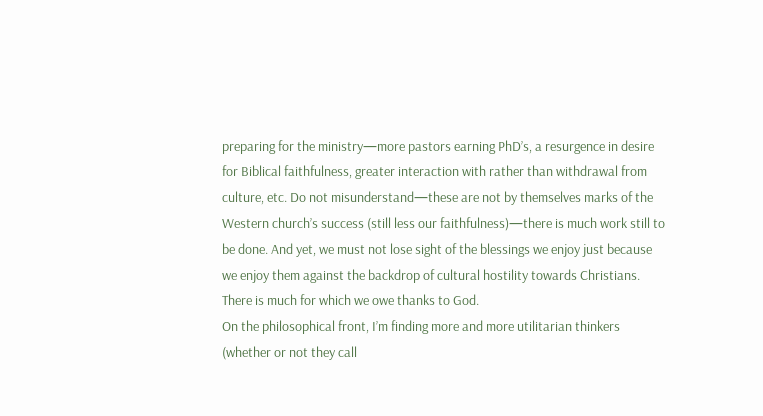preparing for the ministry—more pastors earning PhD’s, a resurgence in desire for Biblical faithfulness, greater interaction with rather than withdrawal from culture, etc. Do not misunderstand—these are not by themselves marks of the Western church’s success (still less our faithfulness)—there is much work still to be done. And yet, we must not lose sight of the blessings we enjoy just because we enjoy them against the backdrop of cultural hostility towards Christians. There is much for which we owe thanks to God.
On the philosophical front, I’m finding more and more utilitarian thinkers (whether or not they call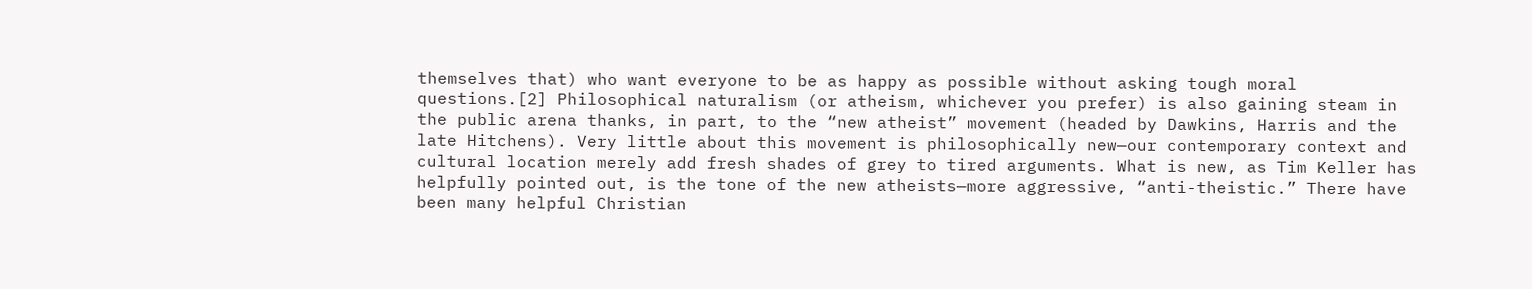themselves that) who want everyone to be as happy as possible without asking tough moral questions.[2] Philosophical naturalism (or atheism, whichever you prefer) is also gaining steam in the public arena thanks, in part, to the “new atheist” movement (headed by Dawkins, Harris and the late Hitchens). Very little about this movement is philosophically new—our contemporary context and cultural location merely add fresh shades of grey to tired arguments. What is new, as Tim Keller has helpfully pointed out, is the tone of the new atheists—more aggressive, “anti-theistic.” There have been many helpful Christian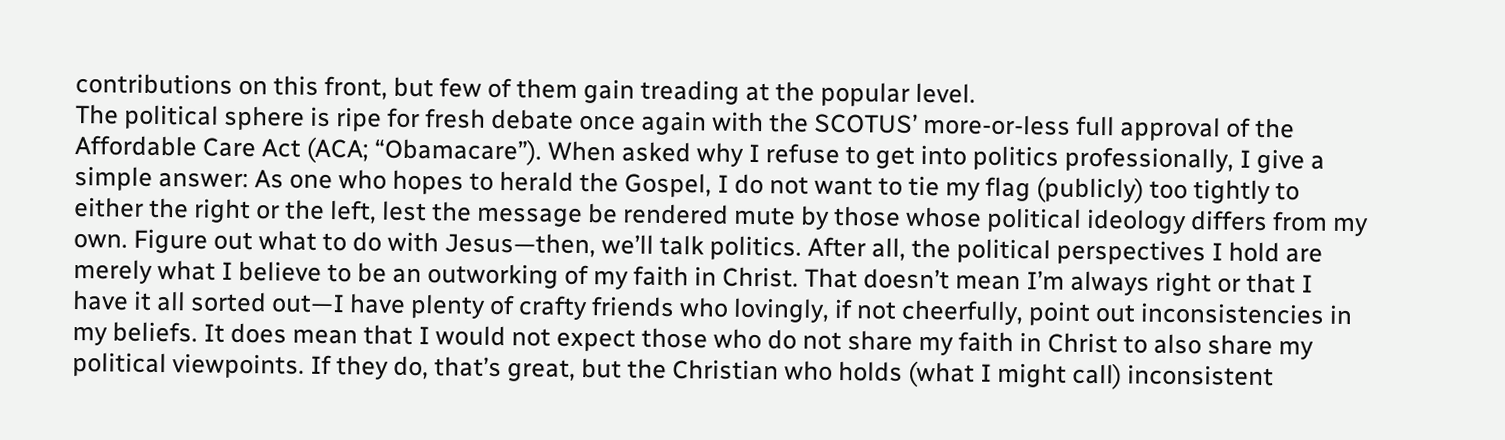contributions on this front, but few of them gain treading at the popular level.
The political sphere is ripe for fresh debate once again with the SCOTUS’ more-or-less full approval of the Affordable Care Act (ACA; “Obamacare”). When asked why I refuse to get into politics professionally, I give a simple answer: As one who hopes to herald the Gospel, I do not want to tie my flag (publicly) too tightly to either the right or the left, lest the message be rendered mute by those whose political ideology differs from my own. Figure out what to do with Jesus—then, we’ll talk politics. After all, the political perspectives I hold are merely what I believe to be an outworking of my faith in Christ. That doesn’t mean I’m always right or that I have it all sorted out—I have plenty of crafty friends who lovingly, if not cheerfully, point out inconsistencies in my beliefs. It does mean that I would not expect those who do not share my faith in Christ to also share my political viewpoints. If they do, that’s great, but the Christian who holds (what I might call) inconsistent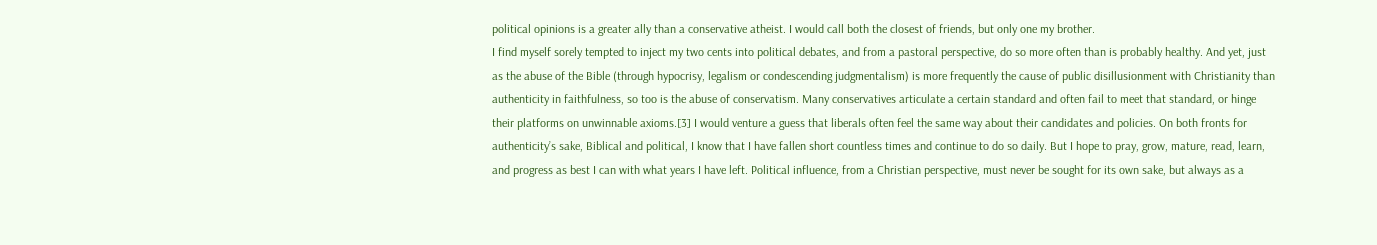political opinions is a greater ally than a conservative atheist. I would call both the closest of friends, but only one my brother.
I find myself sorely tempted to inject my two cents into political debates, and from a pastoral perspective, do so more often than is probably healthy. And yet, just as the abuse of the Bible (through hypocrisy, legalism or condescending judgmentalism) is more frequently the cause of public disillusionment with Christianity than authenticity in faithfulness, so too is the abuse of conservatism. Many conservatives articulate a certain standard and often fail to meet that standard, or hinge their platforms on unwinnable axioms.[3] I would venture a guess that liberals often feel the same way about their candidates and policies. On both fronts for authenticity’s sake, Biblical and political, I know that I have fallen short countless times and continue to do so daily. But I hope to pray, grow, mature, read, learn, and progress as best I can with what years I have left. Political influence, from a Christian perspective, must never be sought for its own sake, but always as a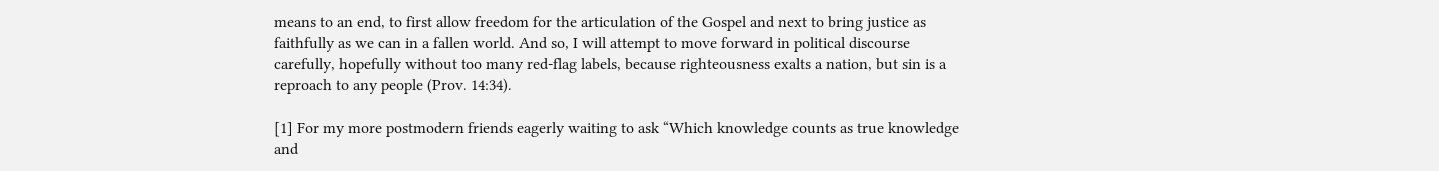means to an end, to first allow freedom for the articulation of the Gospel and next to bring justice as faithfully as we can in a fallen world. And so, I will attempt to move forward in political discourse carefully, hopefully without too many red-flag labels, because righteousness exalts a nation, but sin is a reproach to any people (Prov. 14:34).

[1] For my more postmodern friends eagerly waiting to ask “Which knowledge counts as true knowledge and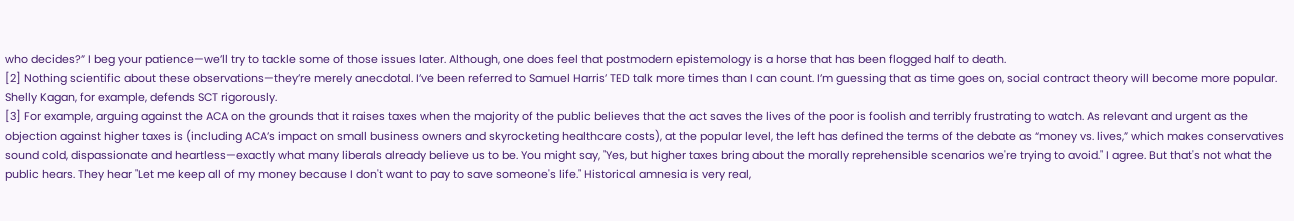who decides?” I beg your patience—we’ll try to tackle some of those issues later. Although, one does feel that postmodern epistemology is a horse that has been flogged half to death.
[2] Nothing scientific about these observations—they’re merely anecdotal. I’ve been referred to Samuel Harris’ TED talk more times than I can count. I’m guessing that as time goes on, social contract theory will become more popular. Shelly Kagan, for example, defends SCT rigorously.
[3] For example, arguing against the ACA on the grounds that it raises taxes when the majority of the public believes that the act saves the lives of the poor is foolish and terribly frustrating to watch. As relevant and urgent as the objection against higher taxes is (including ACA’s impact on small business owners and skyrocketing healthcare costs), at the popular level, the left has defined the terms of the debate as “money vs. lives,” which makes conservatives sound cold, dispassionate and heartless—exactly what many liberals already believe us to be. You might say, "Yes, but higher taxes bring about the morally reprehensible scenarios we're trying to avoid." I agree. But that's not what the public hears. They hear "Let me keep all of my money because I don't want to pay to save someone's life." Historical amnesia is very real,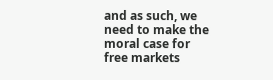and as such, we need to make the moral case for free markets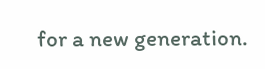for a new generation.